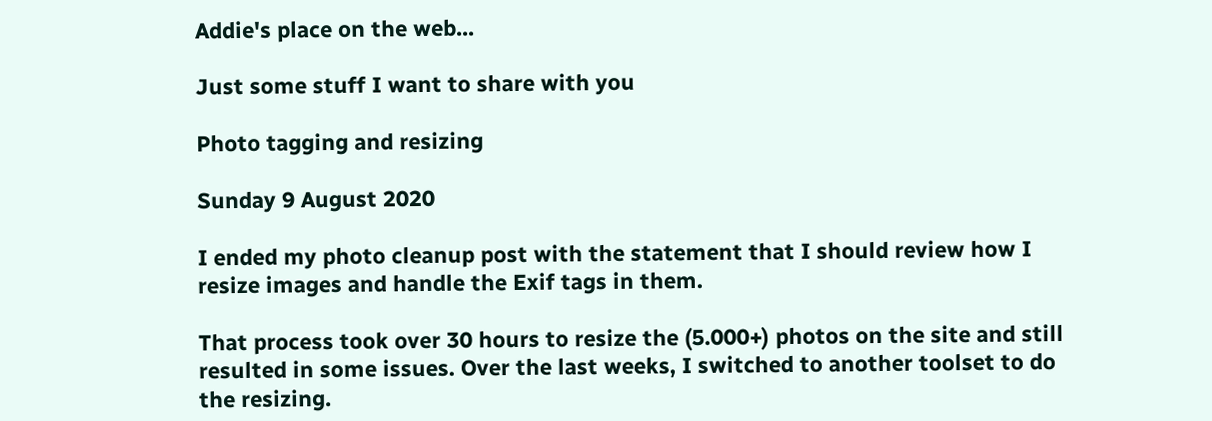Addie's place on the web...

Just some stuff I want to share with you

Photo tagging and resizing

Sunday 9 August 2020

I ended my photo cleanup post with the statement that I should review how I resize images and handle the Exif tags in them.

That process took over 30 hours to resize the (5.000+) photos on the site and still resulted in some issues. Over the last weeks, I switched to another toolset to do the resizing.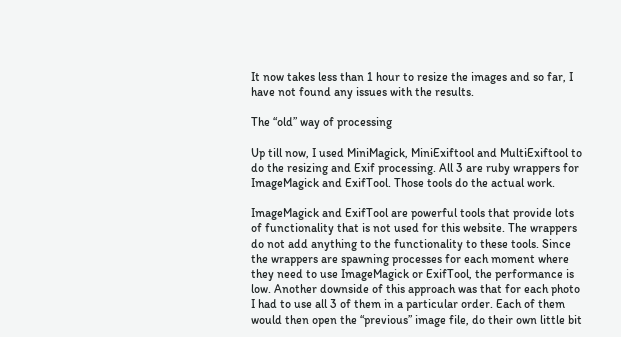It now takes less than 1 hour to resize the images and so far, I have not found any issues with the results.

The “old” way of processing

Up till now, I used MiniMagick, MiniExiftool and MultiExiftool to do the resizing and Exif processing. All 3 are ruby wrappers for ImageMagick and ExifTool. Those tools do the actual work.

ImageMagick and ExifTool are powerful tools that provide lots of functionality that is not used for this website. The wrappers do not add anything to the functionality to these tools. Since the wrappers are spawning processes for each moment where they need to use ImageMagick or ExifTool, the performance is low. Another downside of this approach was that for each photo I had to use all 3 of them in a particular order. Each of them would then open the “previous” image file, do their own little bit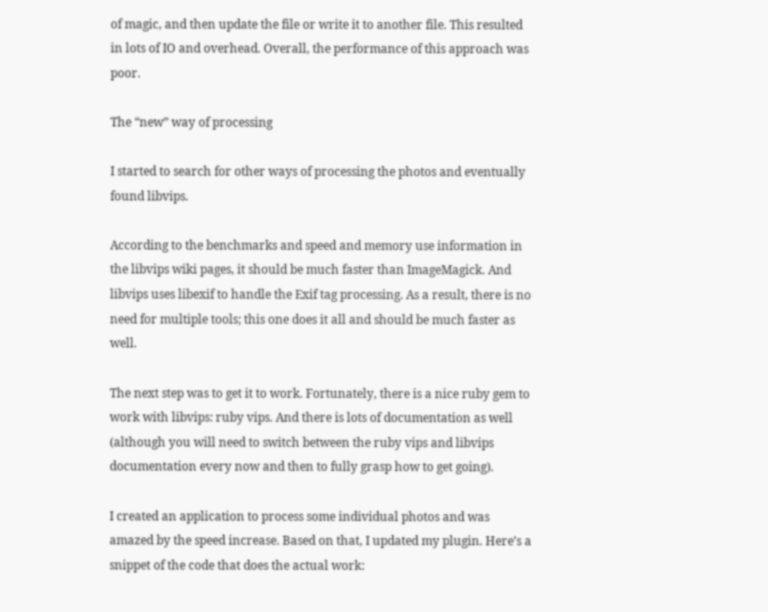of magic, and then update the file or write it to another file. This resulted in lots of IO and overhead. Overall, the performance of this approach was poor.

The “new” way of processing

I started to search for other ways of processing the photos and eventually found libvips.

According to the benchmarks and speed and memory use information in the libvips wiki pages, it should be much faster than ImageMagick. And libvips uses libexif to handle the Exif tag processing. As a result, there is no need for multiple tools; this one does it all and should be much faster as well.

The next step was to get it to work. Fortunately, there is a nice ruby gem to work with libvips: ruby vips. And there is lots of documentation as well (although you will need to switch between the ruby vips and libvips documentation every now and then to fully grasp how to get going).

I created an application to process some individual photos and was amazed by the speed increase. Based on that, I updated my plugin. Here’s a snippet of the code that does the actual work: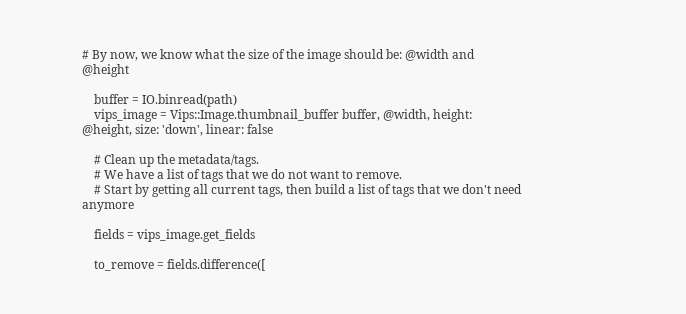# By now, we know what the size of the image should be: @width and @height

    buffer = IO.binread(path)
    vips_image = Vips::Image.thumbnail_buffer buffer, @width, height: @height, size: 'down', linear: false

    # Clean up the metadata/tags.
    # We have a list of tags that we do not want to remove.
    # Start by getting all current tags, then build a list of tags that we don't need anymore

    fields = vips_image.get_fields

    to_remove = fields.difference([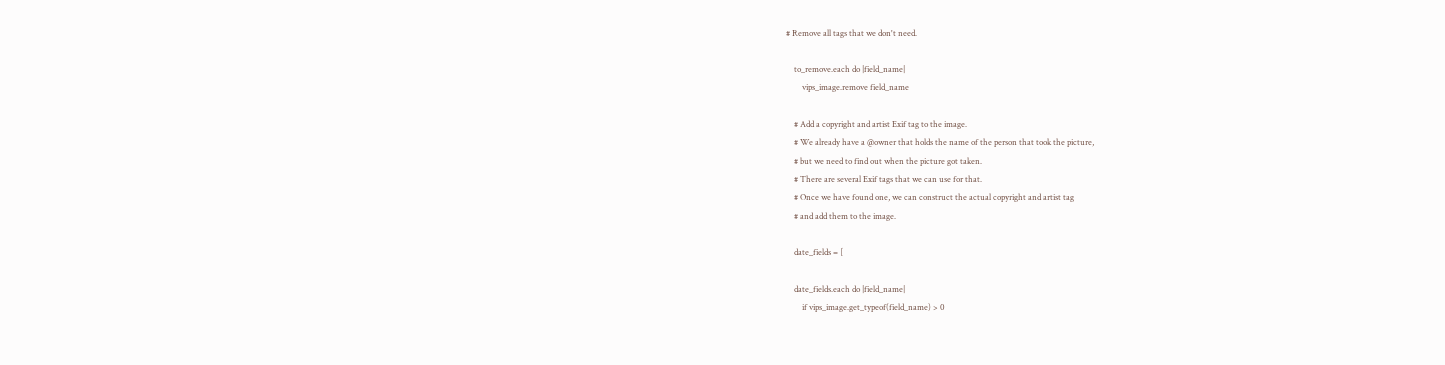# Remove all tags that we don't need.

    to_remove.each do |field_name|
        vips_image.remove field_name

    # Add a copyright and artist Exif tag to the image.
    # We already have a @owner that holds the name of the person that took the picture,
    # but we need to find out when the picture got taken.
    # There are several Exif tags that we can use for that.
    # Once we have found one, we can construct the actual copyright and artist tag
    # and add them to the image.

    date_fields = [

    date_fields.each do |field_name|
        if vips_image.get_typeof(field_name) > 0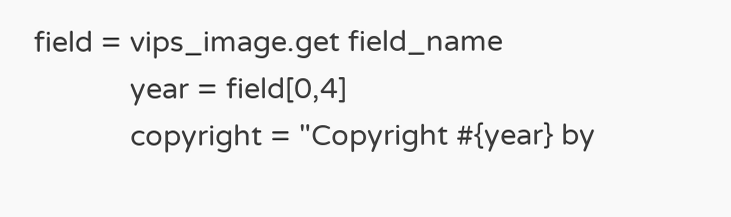field = vips_image.get field_name
            year = field[0,4]
            copyright = "Copyright #{year} by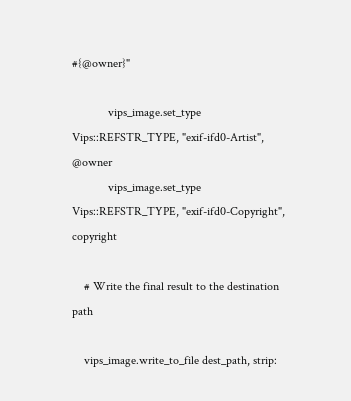#{@owner}"

            vips_image.set_type Vips::REFSTR_TYPE, "exif-ifd0-Artist", @owner
            vips_image.set_type Vips::REFSTR_TYPE, "exif-ifd0-Copyright", copyright

    # Write the final result to the destination path

    vips_image.write_to_file dest_path, strip: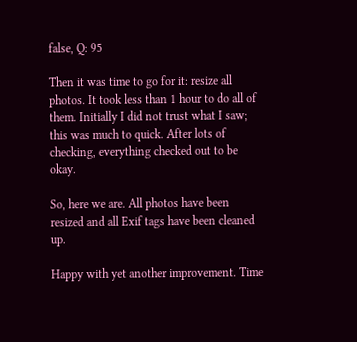false, Q: 95

Then it was time to go for it: resize all photos. It took less than 1 hour to do all of them. Initially I did not trust what I saw; this was much to quick. After lots of checking, everything checked out to be okay.

So, here we are. All photos have been resized and all Exif tags have been cleaned up.

Happy with yet another improvement. Time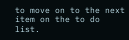to move on to the next item on the to do list.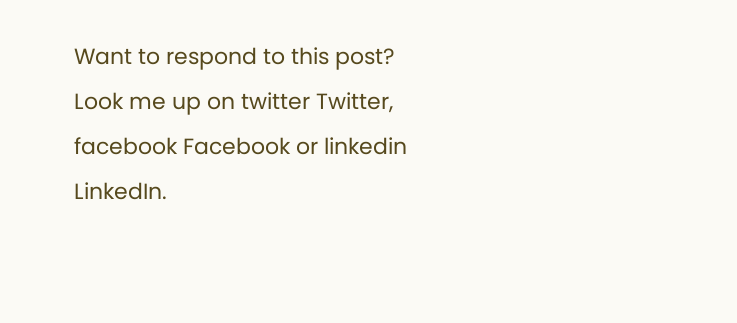Want to respond to this post?
Look me up on twitter Twitter, facebook Facebook or linkedin LinkedIn.